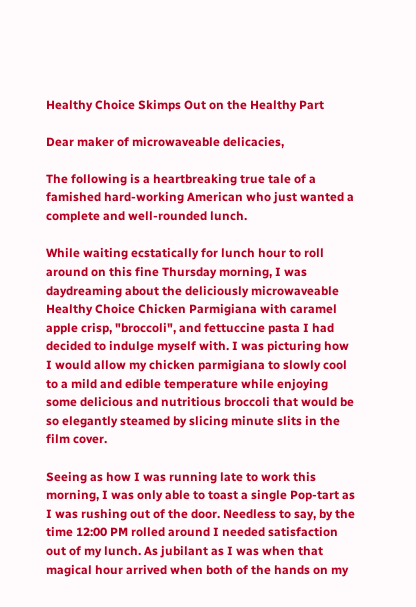Healthy Choice Skimps Out on the Healthy Part

Dear maker of microwaveable delicacies,

The following is a heartbreaking true tale of a famished hard-working American who just wanted a complete and well-rounded lunch.

While waiting ecstatically for lunch hour to roll around on this fine Thursday morning, I was daydreaming about the deliciously microwaveable Healthy Choice Chicken Parmigiana with caramel apple crisp, "broccoli", and fettuccine pasta I had decided to indulge myself with. I was picturing how I would allow my chicken parmigiana to slowly cool to a mild and edible temperature while enjoying some delicious and nutritious broccoli that would be so elegantly steamed by slicing minute slits in the film cover.

Seeing as how I was running late to work this morning, I was only able to toast a single Pop-tart as I was rushing out of the door. Needless to say, by the time 12:00 PM rolled around I needed satisfaction out of my lunch. As jubilant as I was when that magical hour arrived when both of the hands on my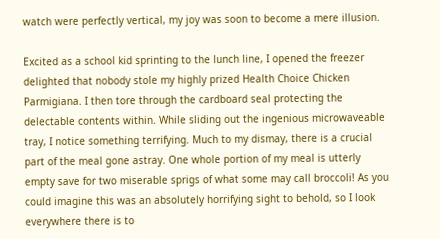watch were perfectly vertical, my joy was soon to become a mere illusion.

Excited as a school kid sprinting to the lunch line, I opened the freezer delighted that nobody stole my highly prized Health Choice Chicken Parmigiana. I then tore through the cardboard seal protecting the delectable contents within. While sliding out the ingenious microwaveable tray, I notice something terrifying. Much to my dismay, there is a crucial part of the meal gone astray. One whole portion of my meal is utterly empty save for two miserable sprigs of what some may call broccoli! As you could imagine this was an absolutely horrifying sight to behold, so I look everywhere there is to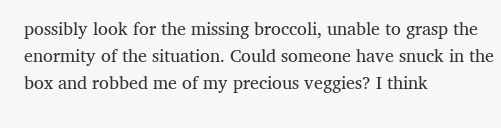possibly look for the missing broccoli, unable to grasp the enormity of the situation. Could someone have snuck in the box and robbed me of my precious veggies? I think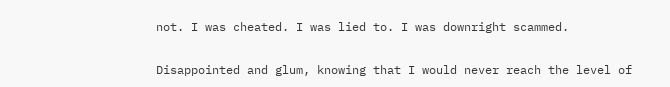not. I was cheated. I was lied to. I was downright scammed.

Disappointed and glum, knowing that I would never reach the level of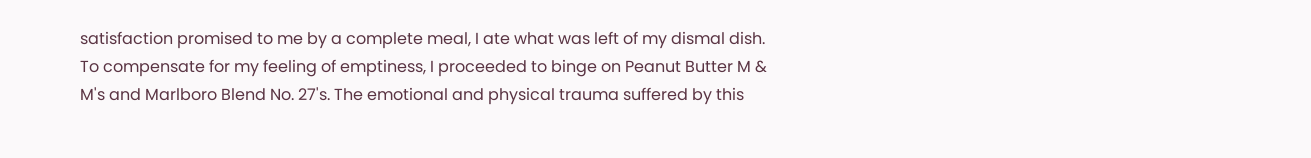satisfaction promised to me by a complete meal, I ate what was left of my dismal dish. To compensate for my feeling of emptiness, I proceeded to binge on Peanut Butter M & M's and Marlboro Blend No. 27's. The emotional and physical trauma suffered by this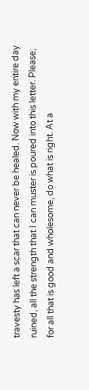travesty has left a scar that can never be healed. Now with my entire day ruined, all the strength that I can muster is poured into this letter. Please, for all that is good and wholesome, do what is right. At a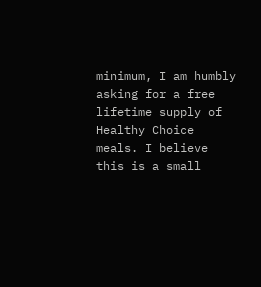minimum, I am humbly asking for a free lifetime supply of Healthy Choice meals. I believe this is a small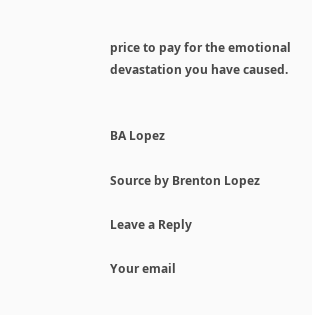price to pay for the emotional devastation you have caused.


BA Lopez

Source by Brenton Lopez

Leave a Reply

Your email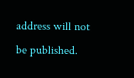address will not be published.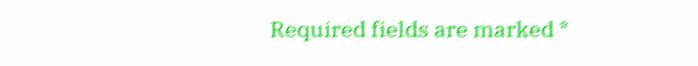Required fields are marked *